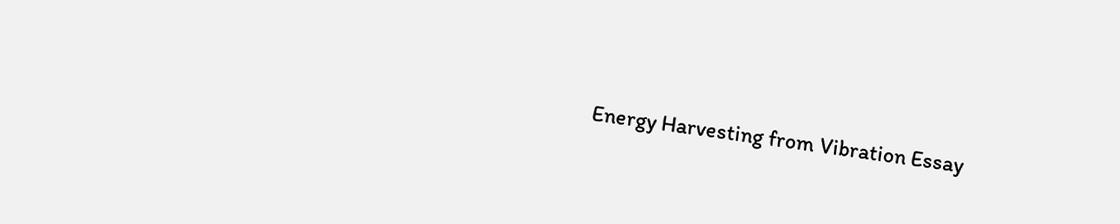Energy Harvesting from Vibration Essay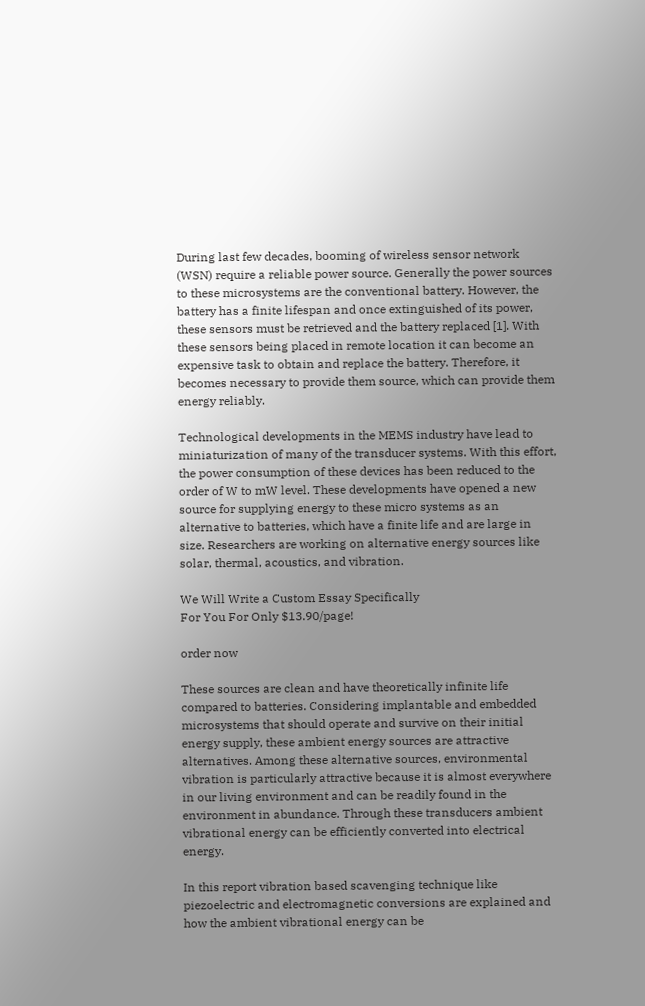During last few decades, booming of wireless sensor network (WSN) require a reliable power source. Generally the power sources to these microsystems are the conventional battery. However, the battery has a finite lifespan and once extinguished of its power, these sensors must be retrieved and the battery replaced [1]. With these sensors being placed in remote location it can become an expensive task to obtain and replace the battery. Therefore, it becomes necessary to provide them source, which can provide them energy reliably.

Technological developments in the MEMS industry have lead to miniaturization of many of the transducer systems. With this effort, the power consumption of these devices has been reduced to the order of W to mW level. These developments have opened a new source for supplying energy to these micro systems as an alternative to batteries, which have a finite life and are large in size. Researchers are working on alternative energy sources like solar, thermal, acoustics, and vibration.

We Will Write a Custom Essay Specifically
For You For Only $13.90/page!

order now

These sources are clean and have theoretically infinite life compared to batteries. Considering implantable and embedded microsystems that should operate and survive on their initial energy supply, these ambient energy sources are attractive alternatives. Among these alternative sources, environmental vibration is particularly attractive because it is almost everywhere in our living environment and can be readily found in the environment in abundance. Through these transducers ambient vibrational energy can be efficiently converted into electrical energy.

In this report vibration based scavenging technique like piezoelectric and electromagnetic conversions are explained and how the ambient vibrational energy can be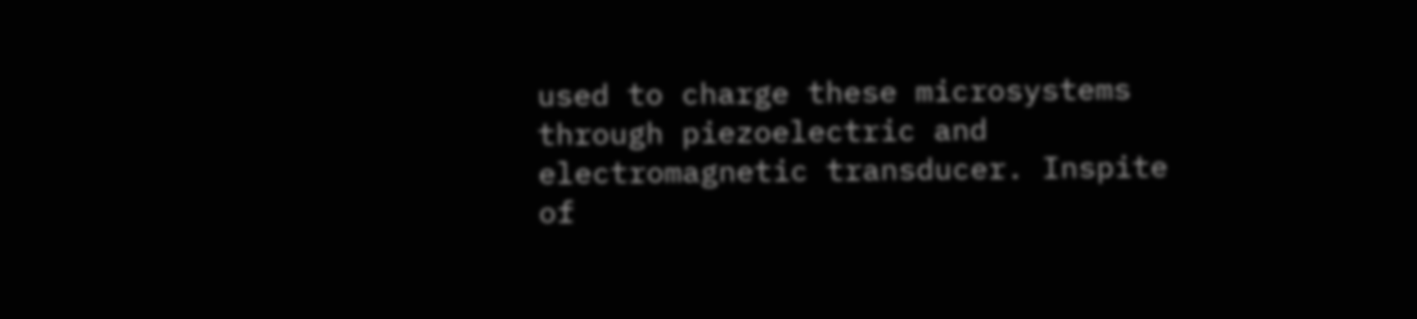used to charge these microsystems through piezoelectric and electromagnetic transducer. Inspite of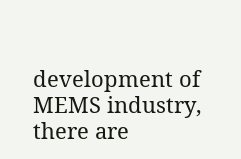development of MEMS industry, there are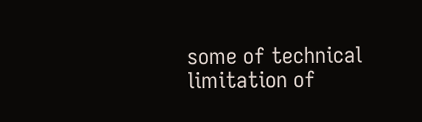some of technical limitation of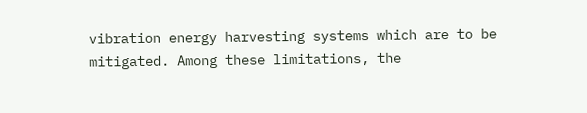vibration energy harvesting systems which are to be mitigated. Among these limitations, the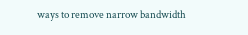ways to remove narrow bandwidth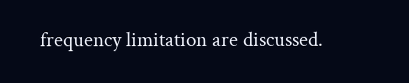frequency limitation are discussed.